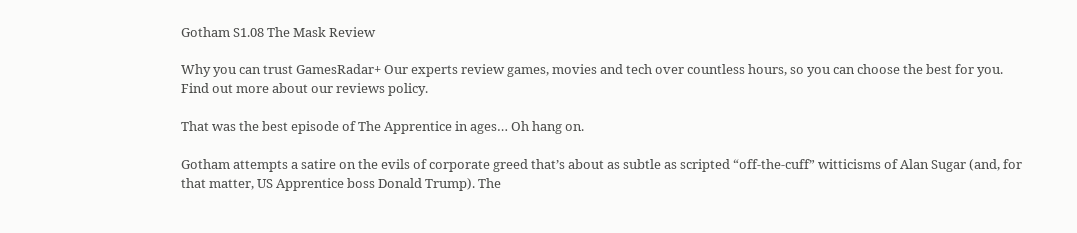Gotham S1.08 The Mask Review

Why you can trust GamesRadar+ Our experts review games, movies and tech over countless hours, so you can choose the best for you. Find out more about our reviews policy.

That was the best episode of The Apprentice in ages… Oh hang on.

Gotham attempts a satire on the evils of corporate greed that’s about as subtle as scripted “off-the-cuff” witticisms of Alan Sugar (and, for that matter, US Apprentice boss Donald Trump). The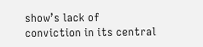show’s lack of conviction in its central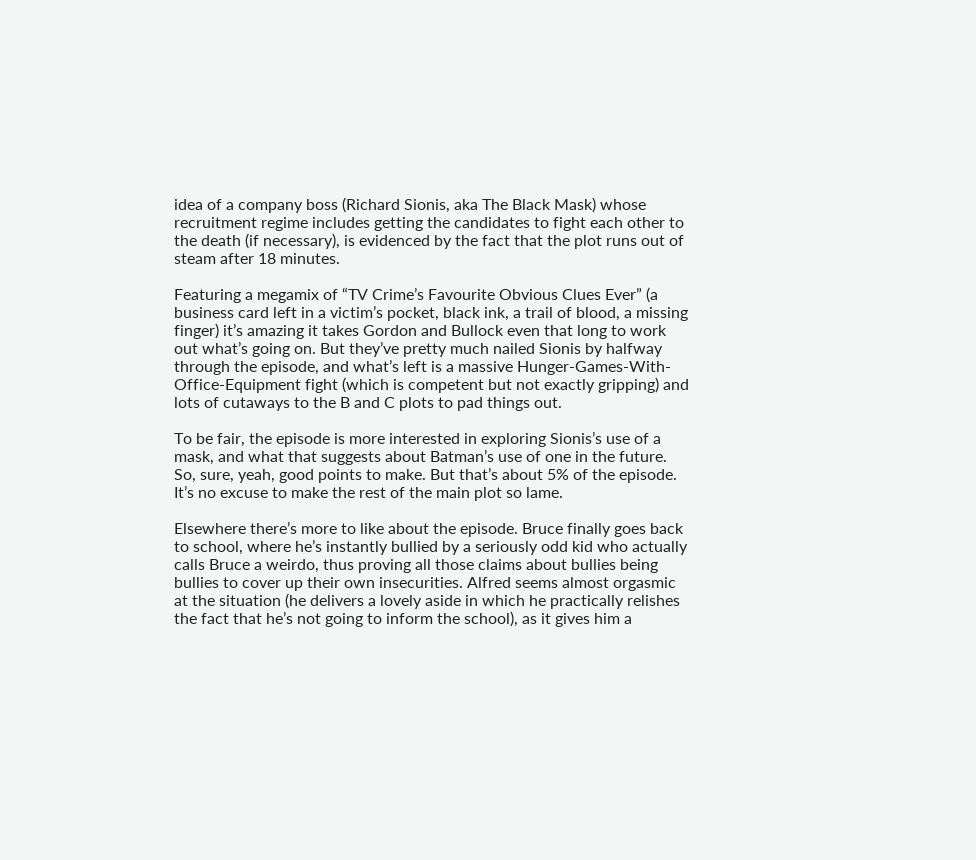idea of a company boss (Richard Sionis, aka The Black Mask) whose recruitment regime includes getting the candidates to fight each other to the death (if necessary), is evidenced by the fact that the plot runs out of steam after 18 minutes.

Featuring a megamix of “TV Crime’s Favourite Obvious Clues Ever” (a business card left in a victim’s pocket, black ink, a trail of blood, a missing finger) it’s amazing it takes Gordon and Bullock even that long to work out what’s going on. But they’ve pretty much nailed Sionis by halfway through the episode, and what’s left is a massive Hunger-Games-With-Office-Equipment fight (which is competent but not exactly gripping) and lots of cutaways to the B and C plots to pad things out.

To be fair, the episode is more interested in exploring Sionis’s use of a mask, and what that suggests about Batman’s use of one in the future. So, sure, yeah, good points to make. But that’s about 5% of the episode. It’s no excuse to make the rest of the main plot so lame.

Elsewhere there’s more to like about the episode. Bruce finally goes back to school, where he’s instantly bullied by a seriously odd kid who actually calls Bruce a weirdo, thus proving all those claims about bullies being bullies to cover up their own insecurities. Alfred seems almost orgasmic at the situation (he delivers a lovely aside in which he practically relishes the fact that he’s not going to inform the school), as it gives him a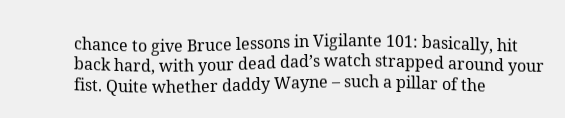chance to give Bruce lessons in Vigilante 101: basically, hit back hard, with your dead dad’s watch strapped around your fist. Quite whether daddy Wayne – such a pillar of the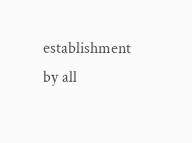establishment by all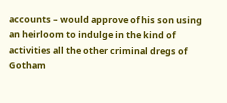accounts – would approve of his son using an heirloom to indulge in the kind of activities all the other criminal dregs of Gotham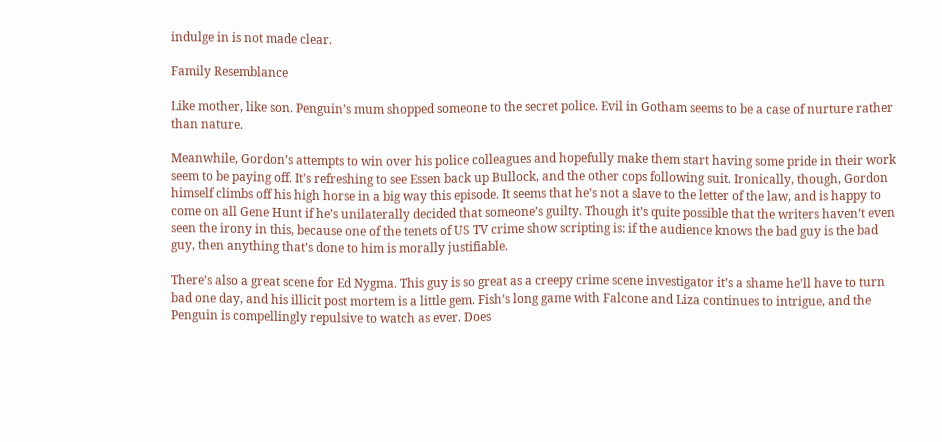indulge in is not made clear.

Family Resemblance

Like mother, like son. Penguin’s mum shopped someone to the secret police. Evil in Gotham seems to be a case of nurture rather than nature.

Meanwhile, Gordon’s attempts to win over his police colleagues and hopefully make them start having some pride in their work seem to be paying off. It’s refreshing to see Essen back up Bullock, and the other cops following suit. Ironically, though, Gordon himself climbs off his high horse in a big way this episode. It seems that he’s not a slave to the letter of the law, and is happy to come on all Gene Hunt if he’s unilaterally decided that someone’s guilty. Though it’s quite possible that the writers haven’t even seen the irony in this, because one of the tenets of US TV crime show scripting is: if the audience knows the bad guy is the bad guy, then anything that’s done to him is morally justifiable.

There’s also a great scene for Ed Nygma. This guy is so great as a creepy crime scene investigator it’s a shame he’ll have to turn bad one day, and his illicit post mortem is a little gem. Fish’s long game with Falcone and Liza continues to intrigue, and the Penguin is compellingly repulsive to watch as ever. Does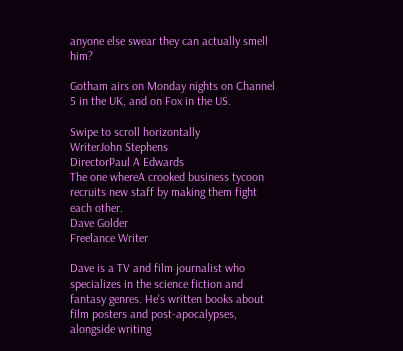anyone else swear they can actually smell him?

Gotham airs on Monday nights on Channel 5 in the UK, and on Fox in the US.

Swipe to scroll horizontally
WriterJohn Stephens
DirectorPaul A Edwards
The one whereA crooked business tycoon recruits new staff by making them fight each other.
Dave Golder
Freelance Writer

Dave is a TV and film journalist who specializes in the science fiction and fantasy genres. He's written books about film posters and post-apocalypses, alongside writing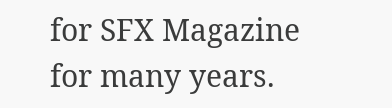for SFX Magazine for many years.